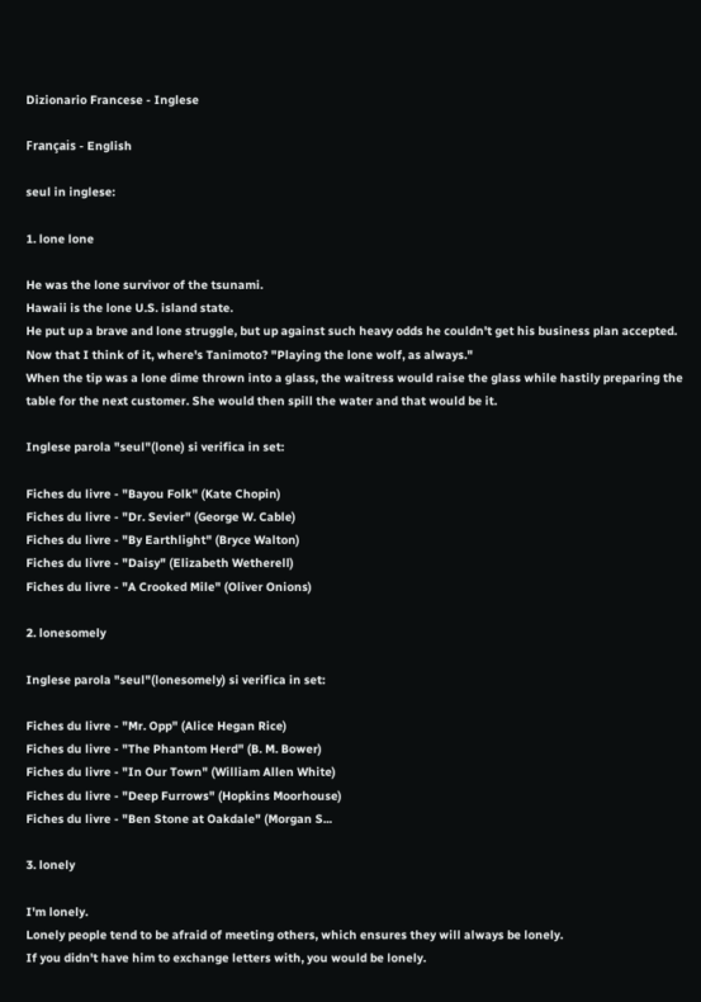Dizionario Francese - Inglese

Français - English

seul in inglese:

1. lone lone

He was the lone survivor of the tsunami.
Hawaii is the lone U.S. island state.
He put up a brave and lone struggle, but up against such heavy odds he couldn't get his business plan accepted.
Now that I think of it, where's Tanimoto? "Playing the lone wolf, as always."
When the tip was a lone dime thrown into a glass, the waitress would raise the glass while hastily preparing the table for the next customer. She would then spill the water and that would be it.

Inglese parola "seul"(lone) si verifica in set:

Fiches du livre - "Bayou Folk" (Kate Chopin)
Fiches du livre - "Dr. Sevier" (George W. Cable)
Fiches du livre - "By Earthlight" (Bryce Walton)
Fiches du livre - "Daisy" (Elizabeth Wetherell)
Fiches du livre - "A Crooked Mile" (Oliver Onions)

2. lonesomely

Inglese parola "seul"(lonesomely) si verifica in set:

Fiches du livre - "Mr. Opp" (Alice Hegan Rice)
Fiches du livre - "The Phantom Herd" (B. M. Bower)
Fiches du livre - "In Our Town" (William Allen White)
Fiches du livre - "Deep Furrows" (Hopkins Moorhouse)
Fiches du livre - "Ben Stone at Oakdale" (Morgan S...

3. lonely

I'm lonely.
Lonely people tend to be afraid of meeting others, which ensures they will always be lonely.
If you didn't have him to exchange letters with, you would be lonely.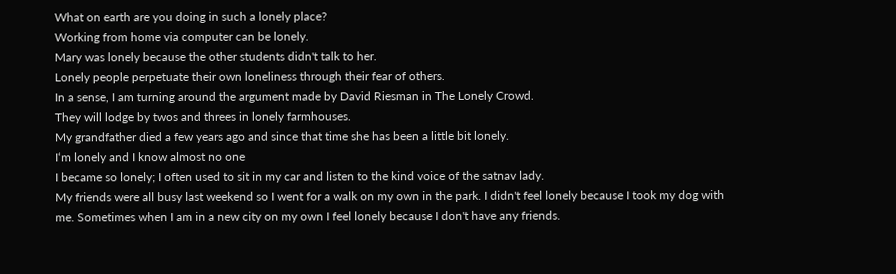What on earth are you doing in such a lonely place?
Working from home via computer can be lonely.
Mary was lonely because the other students didn't talk to her.
Lonely people perpetuate their own loneliness through their fear of others.
In a sense, I am turning around the argument made by David Riesman in The Lonely Crowd.
They will lodge by twos and threes in lonely farmhouses.
My grandfather died a few years ago and since that time she has been a little bit lonely.
I‘m lonely and I know almost no one
I became so lonely; I often used to sit in my car and listen to the kind voice of the satnav lady.
My friends were all busy last weekend so I went for a walk on my own in the park. I didn't feel lonely because I took my dog with me. Sometimes when I am in a new city on my own I feel lonely because I don't have any friends.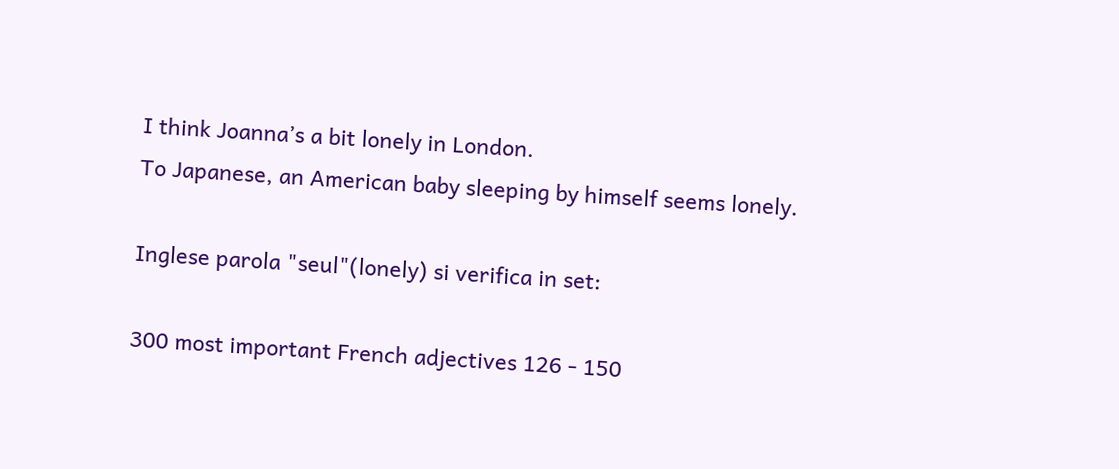I think Joanna’s a bit lonely in London.
To Japanese, an American baby sleeping by himself seems lonely.

Inglese parola "seul"(lonely) si verifica in set:

300 most important French adjectives 126 - 150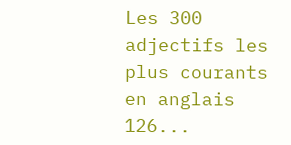Les 300 adjectifs les plus courants en anglais 126...